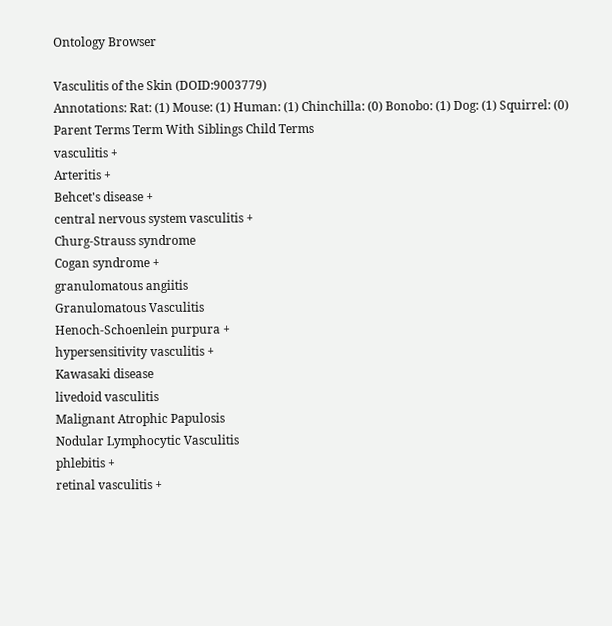Ontology Browser

Vasculitis of the Skin (DOID:9003779)
Annotations: Rat: (1) Mouse: (1) Human: (1) Chinchilla: (0) Bonobo: (1) Dog: (1) Squirrel: (0)
Parent Terms Term With Siblings Child Terms
vasculitis +
Arteritis +
Behcet's disease +
central nervous system vasculitis +
Churg-Strauss syndrome
Cogan syndrome +
granulomatous angiitis
Granulomatous Vasculitis
Henoch-Schoenlein purpura +
hypersensitivity vasculitis +
Kawasaki disease
livedoid vasculitis
Malignant Atrophic Papulosis
Nodular Lymphocytic Vasculitis
phlebitis +
retinal vasculitis +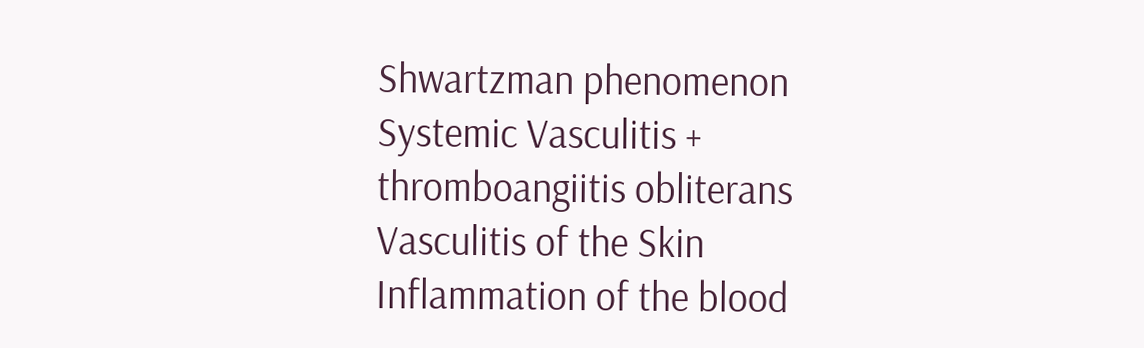Shwartzman phenomenon
Systemic Vasculitis +
thromboangiitis obliterans
Vasculitis of the Skin
Inflammation of the blood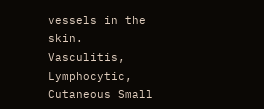vessels in the skin.
Vasculitis, Lymphocytic, Cutaneous Small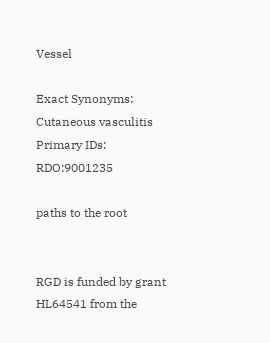Vessel

Exact Synonyms: Cutaneous vasculitis
Primary IDs: RDO:9001235

paths to the root


RGD is funded by grant HL64541 from the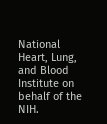National Heart, Lung, and Blood Institute on behalf of the NIH.